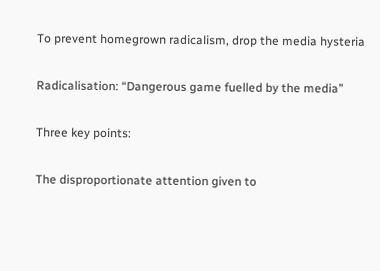To prevent homegrown radicalism, drop the media hysteria

Radicalisation: “Dangerous game fuelled by the media”

Three key points:

The disproportionate attention given to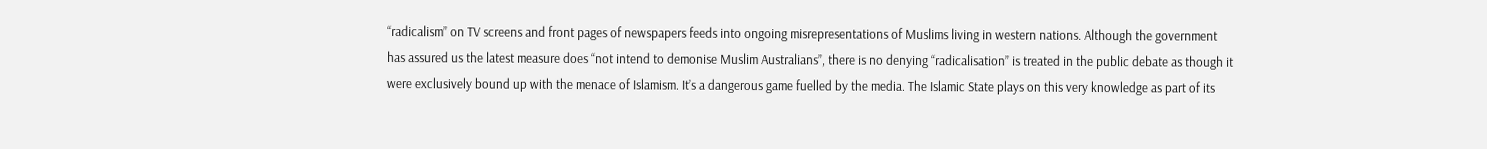“radicalism” on TV screens and front pages of newspapers feeds into ongoing misrepresentations of Muslims living in western nations. Although the government has assured us the latest measure does “not intend to demonise Muslim Australians”, there is no denying “radicalisation” is treated in the public debate as though it were exclusively bound up with the menace of Islamism. It’s a dangerous game fuelled by the media. The Islamic State plays on this very knowledge as part of its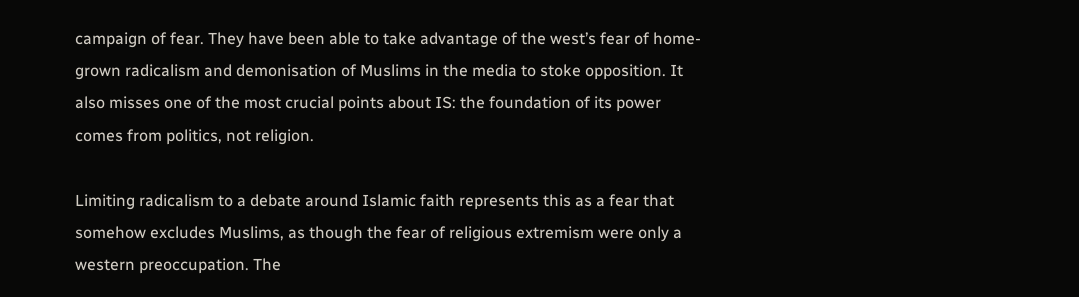campaign of fear. They have been able to take advantage of the west’s fear of home-grown radicalism and demonisation of Muslims in the media to stoke opposition. It also misses one of the most crucial points about IS: the foundation of its power comes from politics, not religion.

Limiting radicalism to a debate around Islamic faith represents this as a fear that somehow excludes Muslims, as though the fear of religious extremism were only a western preoccupation. The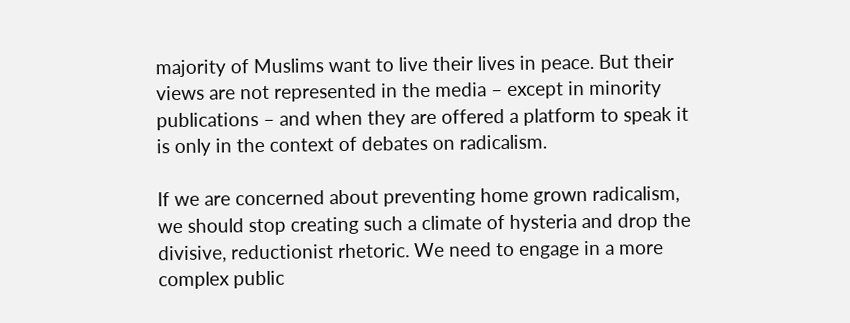majority of Muslims want to live their lives in peace. But their views are not represented in the media – except in minority publications – and when they are offered a platform to speak it is only in the context of debates on radicalism.

If we are concerned about preventing home grown radicalism, we should stop creating such a climate of hysteria and drop the divisive, reductionist rhetoric. We need to engage in a more complex public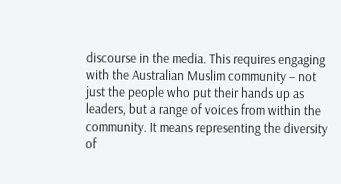discourse in the media. This requires engaging with the Australian Muslim community – not just the people who put their hands up as leaders, but a range of voices from within the community. It means representing the diversity of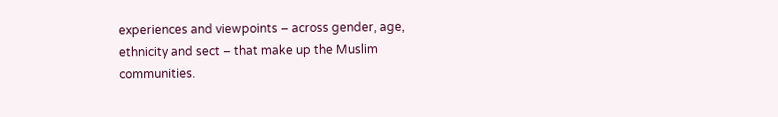experiences and viewpoints – across gender, age, ethnicity and sect – that make up the Muslim communities.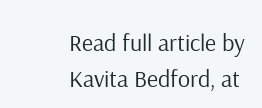Read full article by Kavita Bedford, at